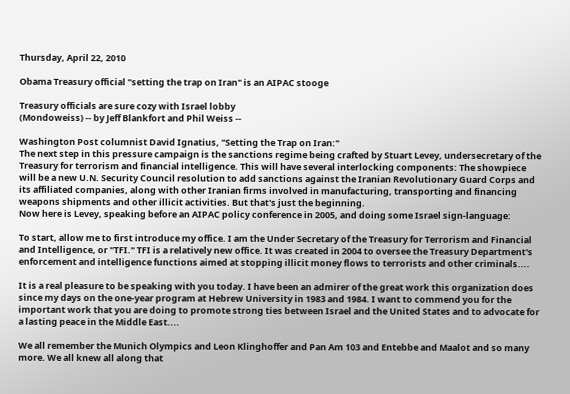Thursday, April 22, 2010

Obama Treasury official "setting the trap on Iran" is an AIPAC stooge

Treasury officials are sure cozy with Israel lobby
(Mondoweiss) -- by Jeff Blankfort and Phil Weiss --

Washington Post columnist David Ignatius, "Setting the Trap on Iran:"
The next step in this pressure campaign is the sanctions regime being crafted by Stuart Levey, undersecretary of the Treasury for terrorism and financial intelligence. This will have several interlocking components: The showpiece will be a new U.N. Security Council resolution to add sanctions against the Iranian Revolutionary Guard Corps and its affiliated companies, along with other Iranian firms involved in manufacturing, transporting and financing weapons shipments and other illicit activities. But that's just the beginning.
Now here is Levey, speaking before an AIPAC policy conference in 2005, and doing some Israel sign-language:

To start, allow me to first introduce my office. I am the Under Secretary of the Treasury for Terrorism and Financial and Intelligence, or "TFI." TFI is a relatively new office. It was created in 2004 to oversee the Treasury Department's enforcement and intelligence functions aimed at stopping illicit money flows to terrorists and other criminals....

It is a real pleasure to be speaking with you today. I have been an admirer of the great work this organization does since my days on the one-year program at Hebrew University in 1983 and 1984. I want to commend you for the important work that you are doing to promote strong ties between Israel and the United States and to advocate for a lasting peace in the Middle East....

We all remember the Munich Olympics and Leon Klinghoffer and Pan Am 103 and Entebbe and Maalot and so many more. We all knew all along that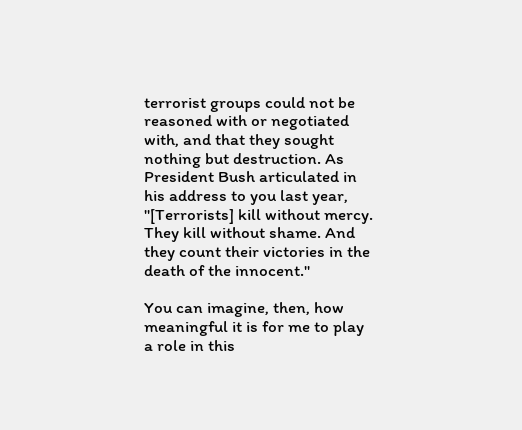terrorist groups could not be reasoned with or negotiated with, and that they sought nothing but destruction. As President Bush articulated in his address to you last year, "[Terrorists] kill without mercy. They kill without shame. And they count their victories in the death of the innocent."

You can imagine, then, how meaningful it is for me to play a role in this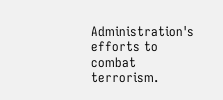Administration's efforts to combat terrorism.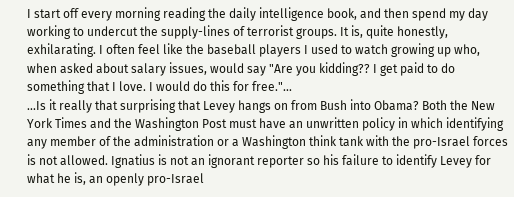I start off every morning reading the daily intelligence book, and then spend my day working to undercut the supply-lines of terrorist groups. It is, quite honestly, exhilarating. I often feel like the baseball players I used to watch growing up who, when asked about salary issues, would say "Are you kidding?? I get paid to do something that I love. I would do this for free."...
...Is it really that surprising that Levey hangs on from Bush into Obama? Both the New York Times and the Washington Post must have an unwritten policy in which identifying any member of the administration or a Washington think tank with the pro-Israel forces is not allowed. Ignatius is not an ignorant reporter so his failure to identify Levey for what he is, an openly pro-Israel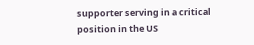supporter serving in a critical position in the US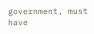government, must have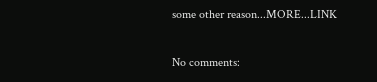some other reason...MORE...LINK

No comments: